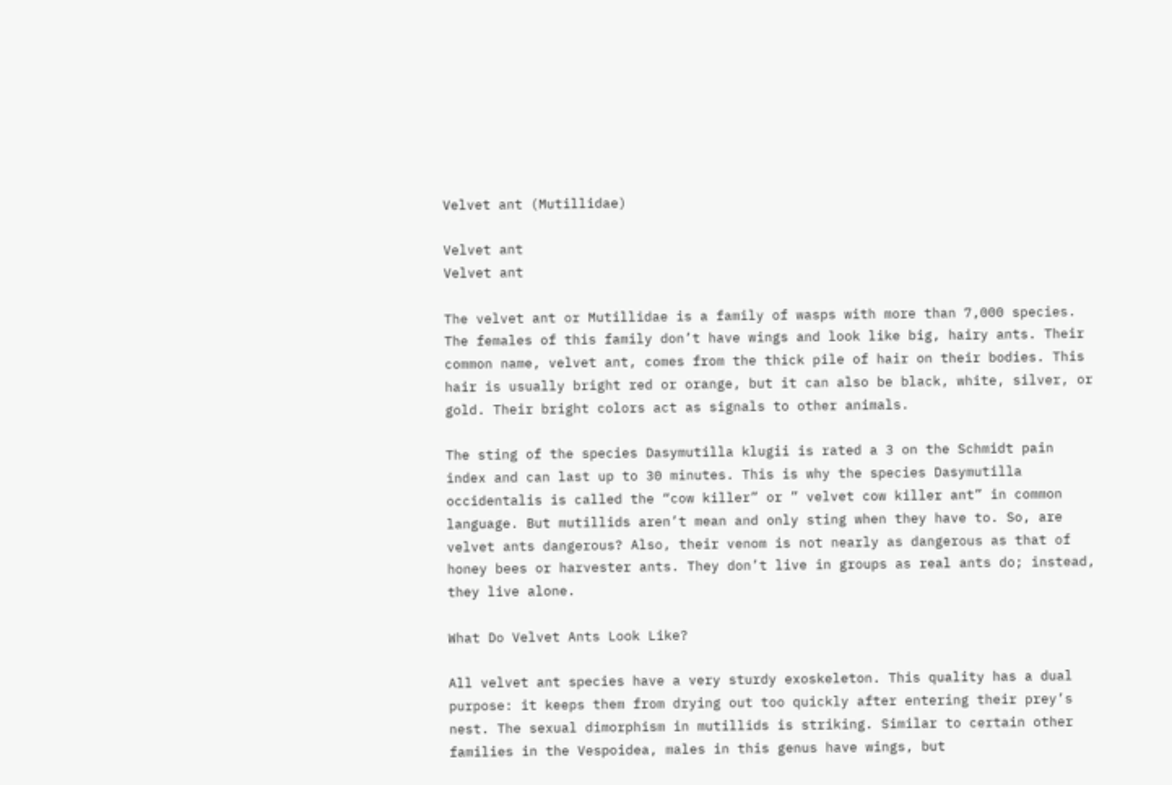Velvet ant (Mutillidae)

Velvet ant
Velvet ant

The velvet ant or Mutillidae is a family of wasps with more than 7,000 species. The females of this family don’t have wings and look like big, hairy ants. Their common name, velvet ant, comes from the thick pile of hair on their bodies. This hair is usually bright red or orange, but it can also be black, white, silver, or gold. Their bright colors act as signals to other animals.

The sting of the species Dasymutilla klugii is rated a 3 on the Schmidt pain index and can last up to 30 minutes. This is why the species Dasymutilla occidentalis is called the “cow killer” or ” velvet cow killer ant” in common language. But mutillids aren’t mean and only sting when they have to. So, are velvet ants dangerous? Also, their venom is not nearly as dangerous as that of honey bees or harvester ants. They don’t live in groups as real ants do; instead, they live alone.

What Do Velvet Ants Look Like?

All velvet ant species have a very sturdy exoskeleton. This quality has a dual purpose: it keeps them from drying out too quickly after entering their prey’s nest. The sexual dimorphism in mutillids is striking. Similar to certain other families in the Vespoidea, males in this genus have wings, but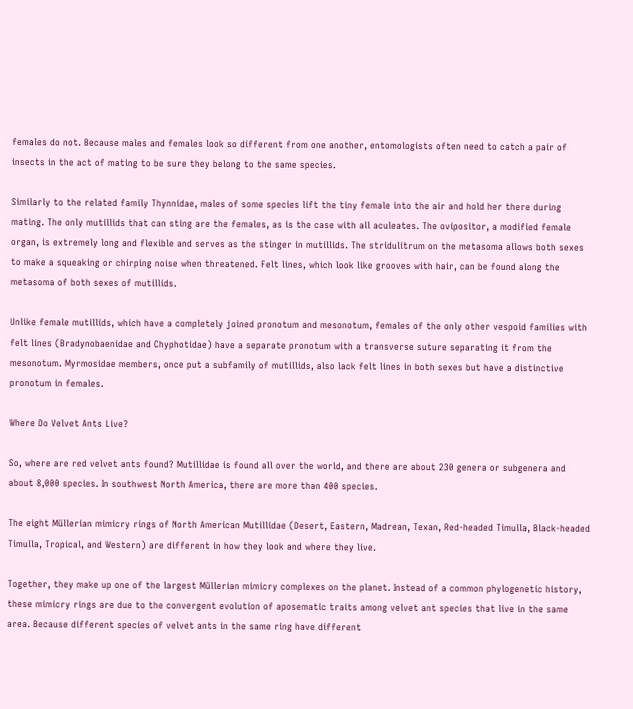females do not. Because males and females look so different from one another, entomologists often need to catch a pair of insects in the act of mating to be sure they belong to the same species.

Similarly to the related family Thynnidae, males of some species lift the tiny female into the air and hold her there during mating. The only mutillids that can sting are the females, as is the case with all aculeates. The ovipositor, a modified female organ, is extremely long and flexible and serves as the stinger in mutillids. The stridulitrum on the metasoma allows both sexes to make a squeaking or chirping noise when threatened. Felt lines, which look like grooves with hair, can be found along the metasoma of both sexes of mutillids.

Unlike female mutillids, which have a completely joined pronotum and mesonotum, females of the only other vespoid families with felt lines (Bradynobaenidae and Chyphotidae) have a separate pronotum with a transverse suture separating it from the mesonotum. Myrmosidae members, once put a subfamily of mutillids, also lack felt lines in both sexes but have a distinctive pronotum in females.

Where Do Velvet Ants Live?

So, where are red velvet ants found? Mutillidae is found all over the world, and there are about 230 genera or subgenera and about 8,000 species. In southwest North America, there are more than 400 species.

The eight Müllerian mimicry rings of North American Mutillidae (Desert, Eastern, Madrean, Texan, Red-headed Timulla, Black-headed Timulla, Tropical, and Western) are different in how they look and where they live.

Together, they make up one of the largest Müllerian mimicry complexes on the planet. Instead of a common phylogenetic history, these mimicry rings are due to the convergent evolution of aposematic traits among velvet ant species that live in the same area. Because different species of velvet ants in the same ring have different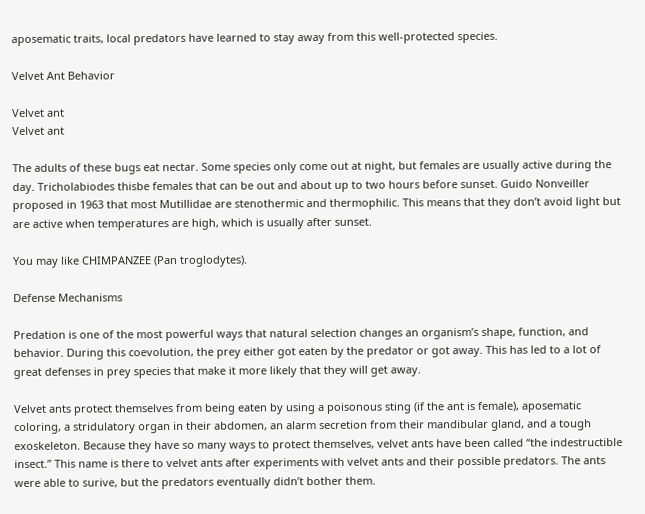aposematic traits, local predators have learned to stay away from this well-protected species.

Velvet Ant Behavior

Velvet ant
Velvet ant

The adults of these bugs eat nectar. Some species only come out at night, but females are usually active during the day. Tricholabiodes thisbe females that can be out and about up to two hours before sunset. Guido Nonveiller proposed in 1963 that most Mutillidae are stenothermic and thermophilic. This means that they don’t avoid light but are active when temperatures are high, which is usually after sunset.

You may like CHIMPANZEE (Pan troglodytes).

Defense Mechanisms

Predation is one of the most powerful ways that natural selection changes an organism’s shape, function, and behavior. During this coevolution, the prey either got eaten by the predator or got away. This has led to a lot of great defenses in prey species that make it more likely that they will get away.

Velvet ants protect themselves from being eaten by using a poisonous sting (if the ant is female), aposematic coloring, a stridulatory organ in their abdomen, an alarm secretion from their mandibular gland, and a tough exoskeleton. Because they have so many ways to protect themselves, velvet ants have been called “the indestructible insect.” This name is there to velvet ants after experiments with velvet ants and their possible predators. The ants were able to surive, but the predators eventually didn’t bother them.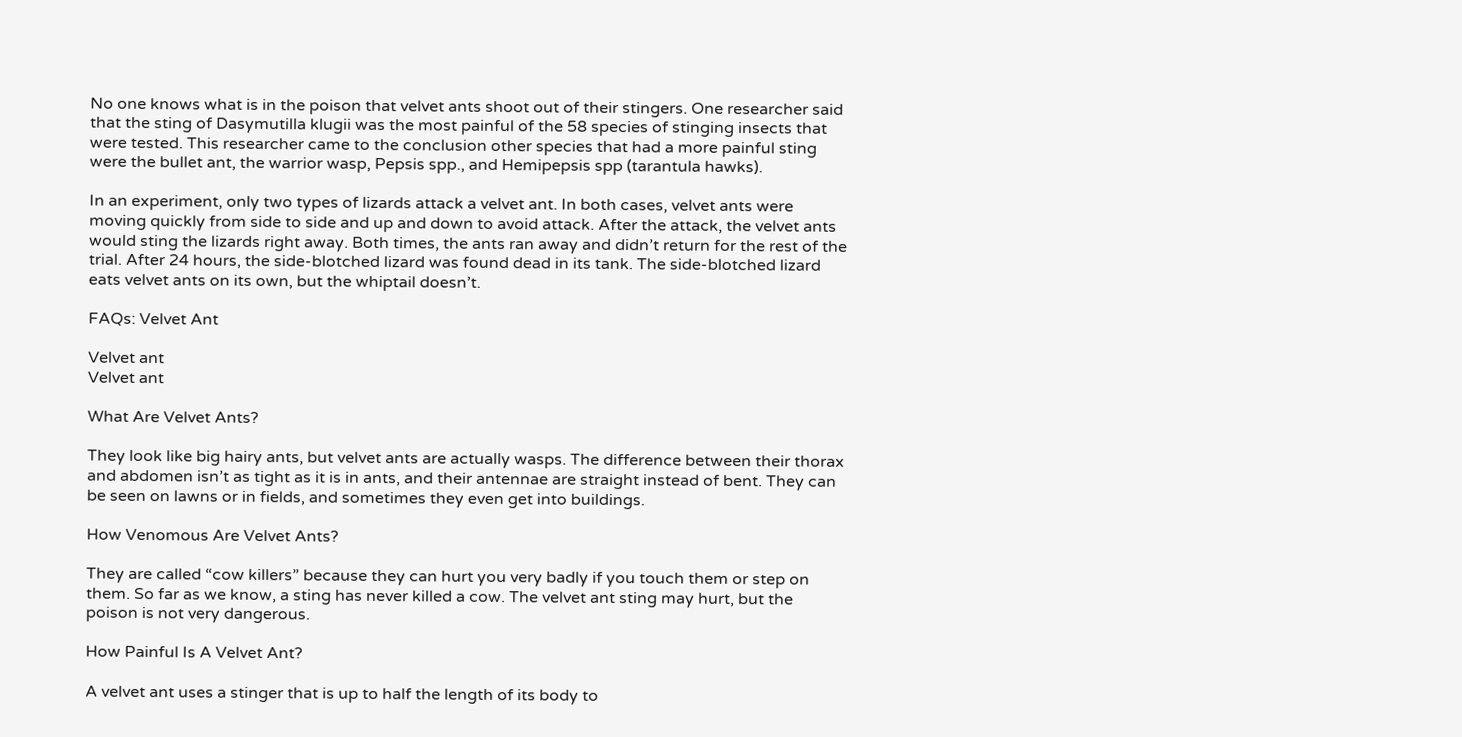No one knows what is in the poison that velvet ants shoot out of their stingers. One researcher said that the sting of Dasymutilla klugii was the most painful of the 58 species of stinging insects that were tested. This researcher came to the conclusion other species that had a more painful sting were the bullet ant, the warrior wasp, Pepsis spp., and Hemipepsis spp (tarantula hawks).

In an experiment, only two types of lizards attack a velvet ant. In both cases, velvet ants were moving quickly from side to side and up and down to avoid attack. After the attack, the velvet ants would sting the lizards right away. Both times, the ants ran away and didn’t return for the rest of the trial. After 24 hours, the side-blotched lizard was found dead in its tank. The side-blotched lizard eats velvet ants on its own, but the whiptail doesn’t.

FAQs: Velvet Ant

Velvet ant
Velvet ant

What Are Velvet Ants?

They look like big hairy ants, but velvet ants are actually wasps. The difference between their thorax and abdomen isn’t as tight as it is in ants, and their antennae are straight instead of bent. They can be seen on lawns or in fields, and sometimes they even get into buildings.

How Venomous Are Velvet Ants?

They are called “cow killers” because they can hurt you very badly if you touch them or step on them. So far as we know, a sting has never killed a cow. The velvet ant sting may hurt, but the poison is not very dangerous.

How Painful Is A Velvet Ant?

A velvet ant uses a stinger that is up to half the length of its body to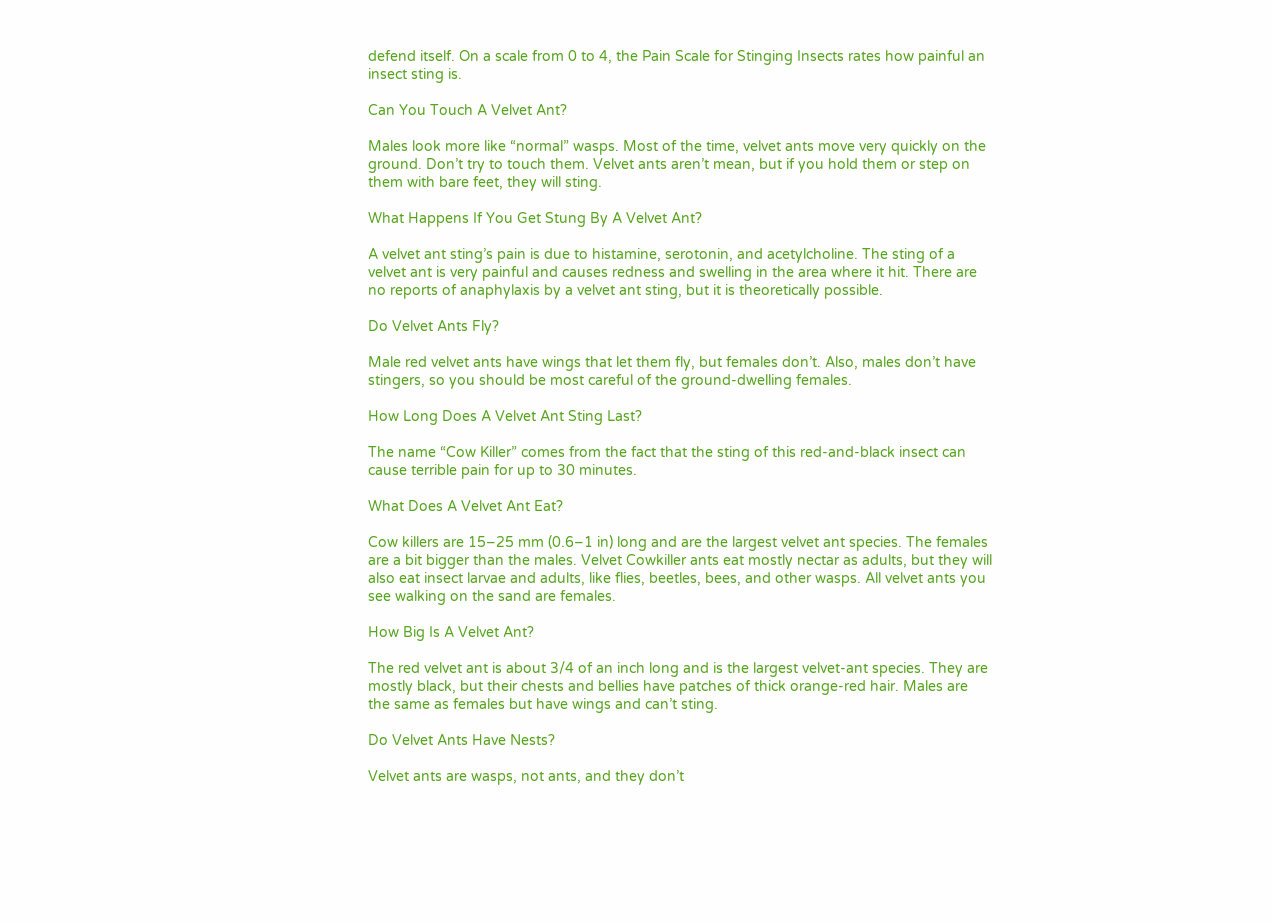defend itself. On a scale from 0 to 4, the Pain Scale for Stinging Insects rates how painful an insect sting is.

Can You Touch A Velvet Ant?

Males look more like “normal” wasps. Most of the time, velvet ants move very quickly on the ground. Don’t try to touch them. Velvet ants aren’t mean, but if you hold them or step on them with bare feet, they will sting.

What Happens If You Get Stung By A Velvet Ant?

A velvet ant sting’s pain is due to histamine, serotonin, and acetylcholine. The sting of a velvet ant is very painful and causes redness and swelling in the area where it hit. There are no reports of anaphylaxis by a velvet ant sting, but it is theoretically possible.

Do Velvet Ants Fly?

Male red velvet ants have wings that let them fly, but females don’t. Also, males don’t have stingers, so you should be most careful of the ground-dwelling females.

How Long Does A Velvet Ant Sting Last?

The name “Cow Killer” comes from the fact that the sting of this red-and-black insect can cause terrible pain for up to 30 minutes.

What Does A Velvet Ant Eat?

Cow killers are 15–25 mm (0.6–1 in) long and are the largest velvet ant species. The females are a bit bigger than the males. Velvet Cowkiller ants eat mostly nectar as adults, but they will also eat insect larvae and adults, like flies, beetles, bees, and other wasps. All velvet ants you see walking on the sand are females.

How Big Is A Velvet Ant?

The red velvet ant is about 3/4 of an inch long and is the largest velvet-ant species. They are mostly black, but their chests and bellies have patches of thick orange-red hair. Males are the same as females but have wings and can’t sting.

Do Velvet Ants Have Nests?

Velvet ants are wasps, not ants, and they don’t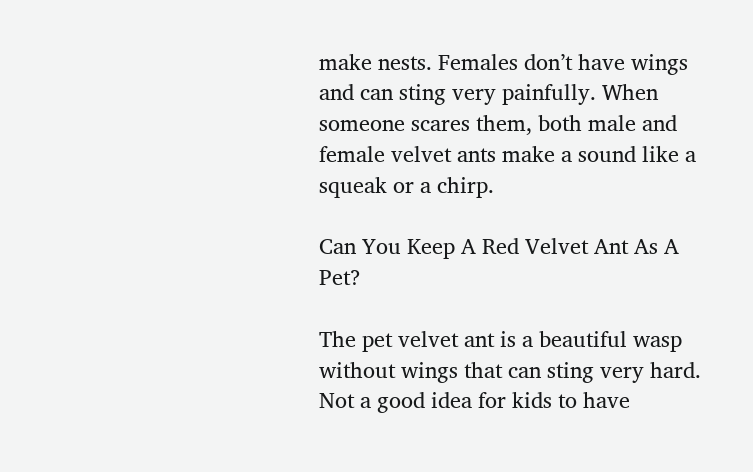make nests. Females don’t have wings and can sting very painfully. When someone scares them, both male and female velvet ants make a sound like a squeak or a chirp.

Can You Keep A Red Velvet Ant As A Pet?

The pet velvet ant is a beautiful wasp without wings that can sting very hard. Not a good idea for kids to have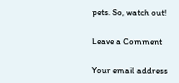pets. So, watch out!

Leave a Comment

Your email address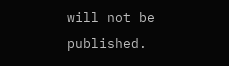will not be published.